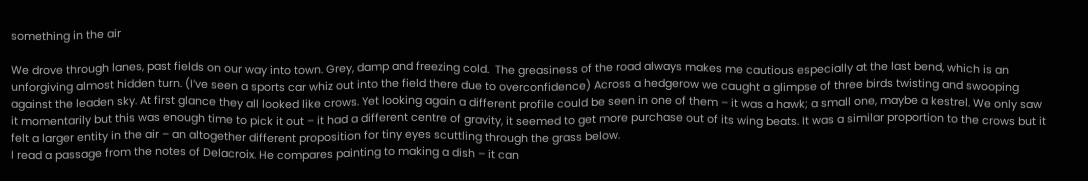something in the air

We drove through lanes, past fields on our way into town. Grey, damp and freezing cold.  The greasiness of the road always makes me cautious especially at the last bend, which is an unforgiving almost hidden turn. (I’ve seen a sports car whiz out into the field there due to overconfidence) Across a hedgerow we caught a glimpse of three birds twisting and swooping against the leaden sky. At first glance they all looked like crows. Yet looking again a different profile could be seen in one of them – it was a hawk; a small one, maybe a kestrel. We only saw it momentarily but this was enough time to pick it out – it had a different centre of gravity, it seemed to get more purchase out of its wing beats. It was a similar proportion to the crows but it felt a larger entity in the air – an altogether different proposition for tiny eyes scuttling through the grass below.
I read a passage from the notes of Delacroix. He compares painting to making a dish – it can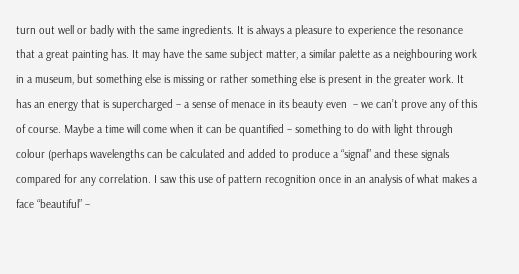turn out well or badly with the same ingredients. It is always a pleasure to experience the resonance that a great painting has. It may have the same subject matter, a similar palette as a neighbouring work in a museum, but something else is missing or rather something else is present in the greater work. It has an energy that is supercharged – a sense of menace in its beauty even  – we can’t prove any of this of course. Maybe a time will come when it can be quantified – something to do with light through colour (perhaps wavelengths can be calculated and added to produce a “signal” and these signals compared for any correlation. I saw this use of pattern recognition once in an analysis of what makes a face “beautiful” –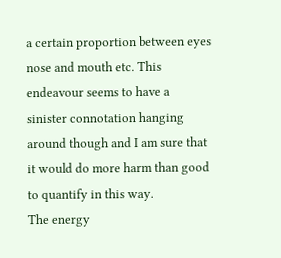a certain proportion between eyes nose and mouth etc. This endeavour seems to have a sinister connotation hanging around though and I am sure that it would do more harm than good to quantify in this way.
The energy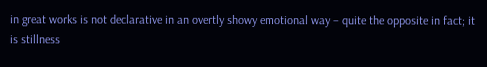in great works is not declarative in an overtly showy emotional way – quite the opposite in fact; it is stillness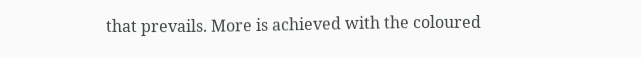that prevails. More is achieved with the coloured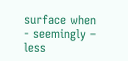surface when  - seemingly – less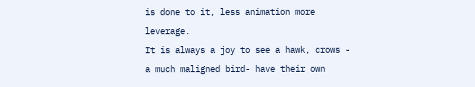is done to it, less animation more leverage.
It is always a joy to see a hawk, crows - a much maligned bird- have their own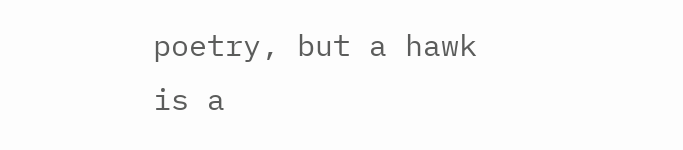poetry, but a hawk is a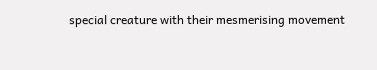special creature with their mesmerising movement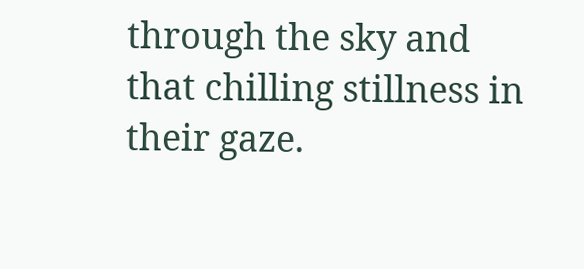through the sky and that chilling stillness in their gaze.